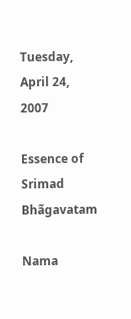Tuesday, April 24, 2007

Essence of Srimad Bhãgavatam

Nama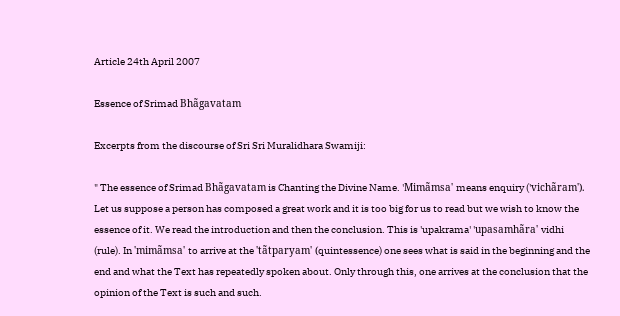Article 24th April 2007

Essence of Srimad Bhãgavatam

Excerpts from the discourse of Sri Sri Muralidhara Swamiji:

" The essence of Srimad Bhãgavatam is Chanting the Divine Name. 'Mimãmsa' means enquiry ('vichãram'). Let us suppose a person has composed a great work and it is too big for us to read but we wish to know the essence of it. We read the introduction and then the conclusion. This is 'upakrama' 'upasamhãra' vidhi (rule). In 'mimãmsa' to arrive at the 'tãtparyam' (quintessence) one sees what is said in the beginning and the end and what the Text has repeatedly spoken about. Only through this, one arrives at the conclusion that the opinion of the Text is such and such.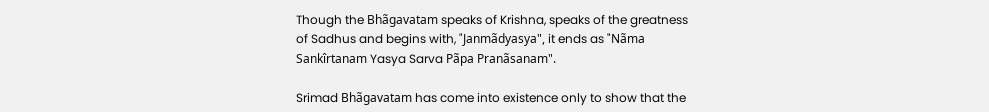Though the Bhãgavatam speaks of Krishna, speaks of the greatness of Sadhus and begins with, "Janmãdyasya", it ends as "Nãma Sankîrtanam Yasya Sarva Pãpa Pranãsanam".

Srimad Bhãgavatam has come into existence only to show that the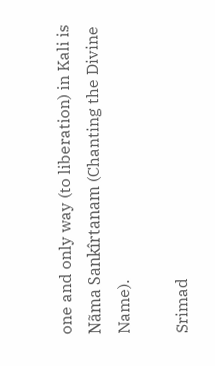one and only way (to liberation) in Kali is Nãma Sankîrtanam (Chanting the Divine Name).

Srimad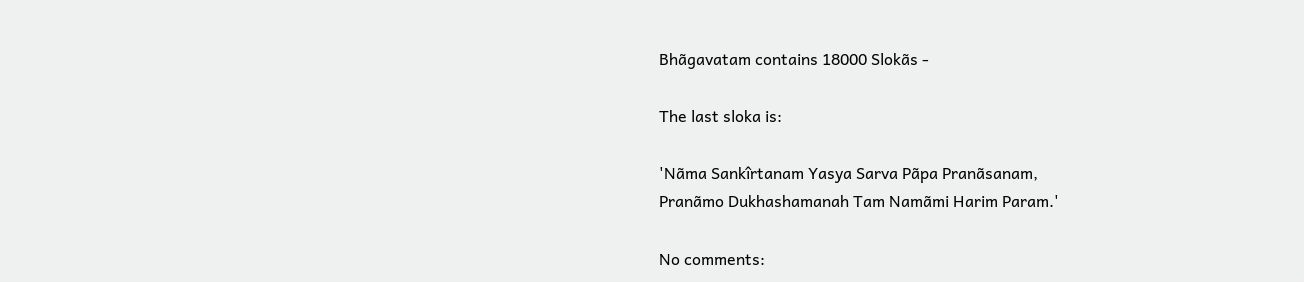Bhãgavatam contains 18000 Slokãs -

The last sloka is:

'Nãma Sankîrtanam Yasya Sarva Pãpa Pranãsanam,
Pranãmo Dukhashamanah Tam Namãmi Harim Param.'

No comments: